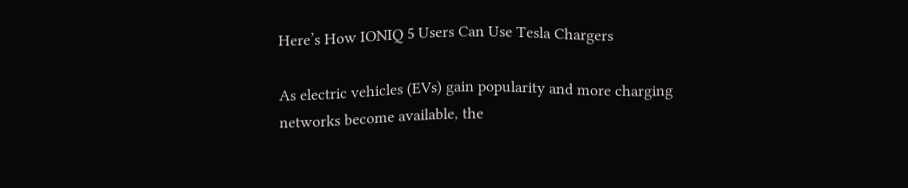Here’s How IONIQ 5 Users Can Use Tesla Chargers

As electric vehicles (EVs) gain popularity and more charging networks become available, the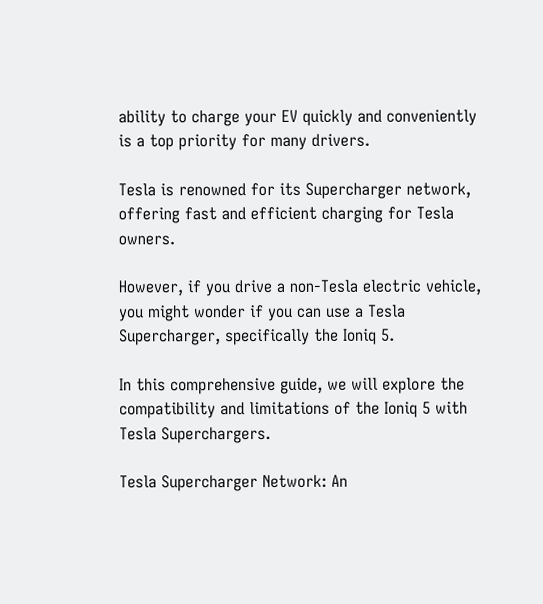ability to charge your EV quickly and conveniently is a top priority for many drivers.

Tesla is renowned for its Supercharger network, offering fast and efficient charging for Tesla owners.

However, if you drive a non-Tesla electric vehicle, you might wonder if you can use a Tesla Supercharger, specifically the Ioniq 5.

In this comprehensive guide, we will explore the compatibility and limitations of the Ioniq 5 with Tesla Superchargers.

Tesla Supercharger Network: An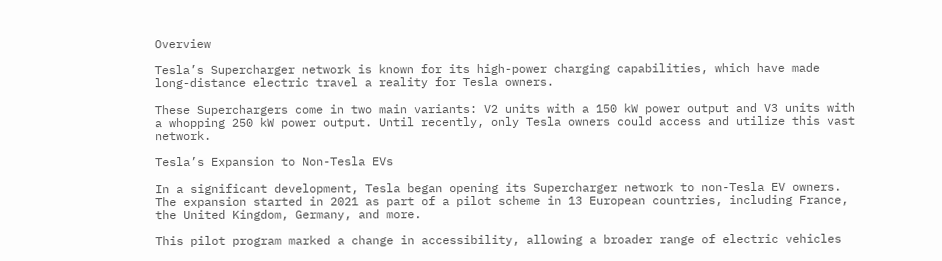Overview

Tesla’s Supercharger network is known for its high-power charging capabilities, which have made long-distance electric travel a reality for Tesla owners.

These Superchargers come in two main variants: V2 units with a 150 kW power output and V3 units with a whopping 250 kW power output. Until recently, only Tesla owners could access and utilize this vast network.

Tesla’s Expansion to Non-Tesla EVs

In a significant development, Tesla began opening its Supercharger network to non-Tesla EV owners. The expansion started in 2021 as part of a pilot scheme in 13 European countries, including France, the United Kingdom, Germany, and more.

This pilot program marked a change in accessibility, allowing a broader range of electric vehicles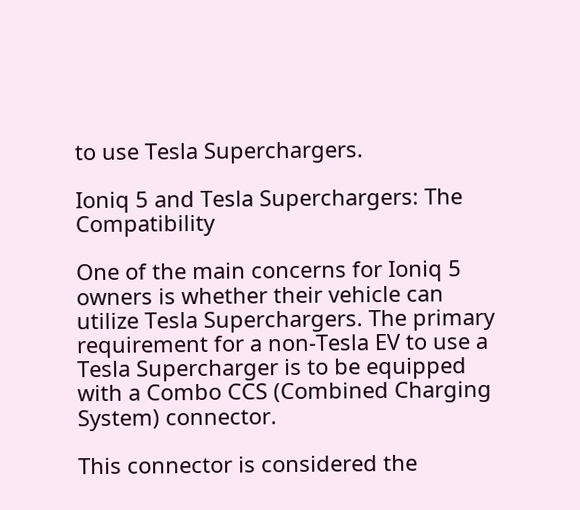to use Tesla Superchargers.

Ioniq 5 and Tesla Superchargers: The Compatibility

One of the main concerns for Ioniq 5 owners is whether their vehicle can utilize Tesla Superchargers. The primary requirement for a non-Tesla EV to use a Tesla Supercharger is to be equipped with a Combo CCS (Combined Charging System) connector.

This connector is considered the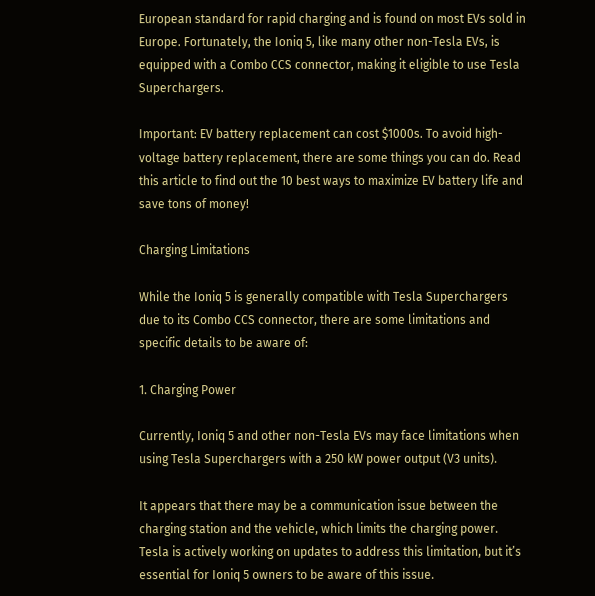European standard for rapid charging and is found on most EVs sold in Europe. Fortunately, the Ioniq 5, like many other non-Tesla EVs, is equipped with a Combo CCS connector, making it eligible to use Tesla Superchargers.

Important: EV battery replacement can cost $1000s. To avoid high-voltage battery replacement, there are some things you can do. Read this article to find out the 10 best ways to maximize EV battery life and save tons of money!

Charging Limitations

While the Ioniq 5 is generally compatible with Tesla Superchargers due to its Combo CCS connector, there are some limitations and specific details to be aware of:

1. Charging Power

Currently, Ioniq 5 and other non-Tesla EVs may face limitations when using Tesla Superchargers with a 250 kW power output (V3 units).

It appears that there may be a communication issue between the charging station and the vehicle, which limits the charging power. Tesla is actively working on updates to address this limitation, but it’s essential for Ioniq 5 owners to be aware of this issue.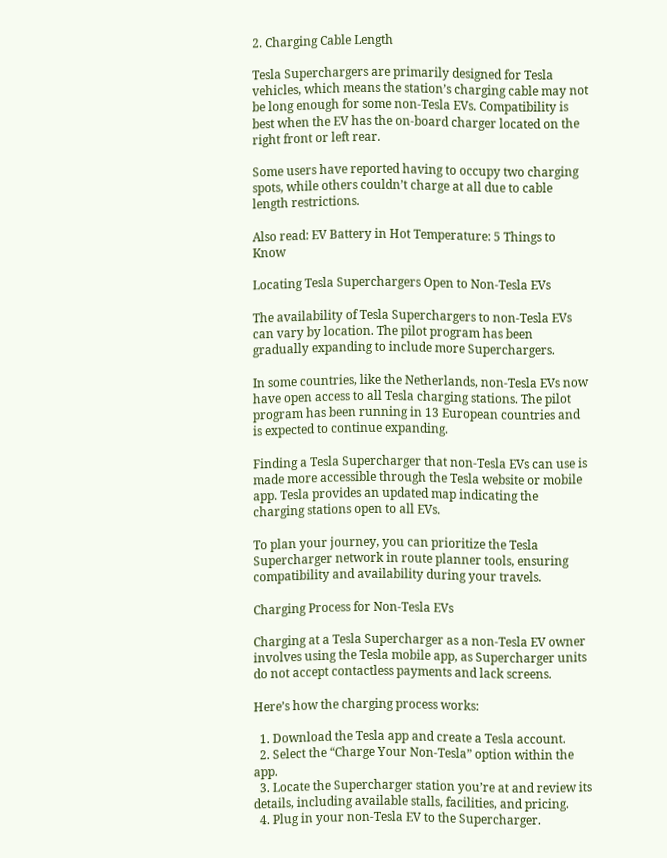2. Charging Cable Length

Tesla Superchargers are primarily designed for Tesla vehicles, which means the station’s charging cable may not be long enough for some non-Tesla EVs. Compatibility is best when the EV has the on-board charger located on the right front or left rear.

Some users have reported having to occupy two charging spots, while others couldn’t charge at all due to cable length restrictions.

Also read: EV Battery in Hot Temperature: 5 Things to Know

Locating Tesla Superchargers Open to Non-Tesla EVs

The availability of Tesla Superchargers to non-Tesla EVs can vary by location. The pilot program has been gradually expanding to include more Superchargers.

In some countries, like the Netherlands, non-Tesla EVs now have open access to all Tesla charging stations. The pilot program has been running in 13 European countries and is expected to continue expanding.

Finding a Tesla Supercharger that non-Tesla EVs can use is made more accessible through the Tesla website or mobile app. Tesla provides an updated map indicating the charging stations open to all EVs.

To plan your journey, you can prioritize the Tesla Supercharger network in route planner tools, ensuring compatibility and availability during your travels.

Charging Process for Non-Tesla EVs

Charging at a Tesla Supercharger as a non-Tesla EV owner involves using the Tesla mobile app, as Supercharger units do not accept contactless payments and lack screens.

Here’s how the charging process works:

  1. Download the Tesla app and create a Tesla account.
  2. Select the “Charge Your Non-Tesla” option within the app.
  3. Locate the Supercharger station you’re at and review its details, including available stalls, facilities, and pricing.
  4. Plug in your non-Tesla EV to the Supercharger.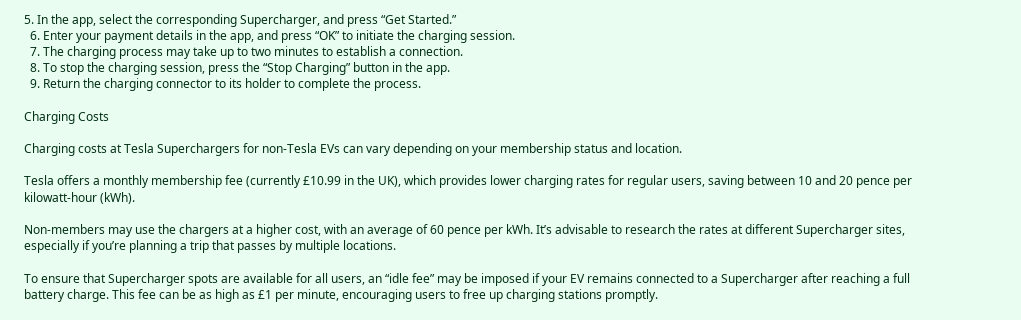5. In the app, select the corresponding Supercharger, and press “Get Started.”
  6. Enter your payment details in the app, and press “OK” to initiate the charging session.
  7. The charging process may take up to two minutes to establish a connection.
  8. To stop the charging session, press the “Stop Charging” button in the app.
  9. Return the charging connector to its holder to complete the process.

Charging Costs

Charging costs at Tesla Superchargers for non-Tesla EVs can vary depending on your membership status and location.

Tesla offers a monthly membership fee (currently £10.99 in the UK), which provides lower charging rates for regular users, saving between 10 and 20 pence per kilowatt-hour (kWh).

Non-members may use the chargers at a higher cost, with an average of 60 pence per kWh. It’s advisable to research the rates at different Supercharger sites, especially if you’re planning a trip that passes by multiple locations.

To ensure that Supercharger spots are available for all users, an “idle fee” may be imposed if your EV remains connected to a Supercharger after reaching a full battery charge. This fee can be as high as £1 per minute, encouraging users to free up charging stations promptly.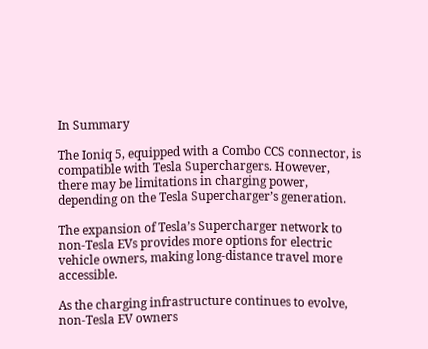In Summary

The Ioniq 5, equipped with a Combo CCS connector, is compatible with Tesla Superchargers. However, there may be limitations in charging power, depending on the Tesla Supercharger’s generation.

The expansion of Tesla’s Supercharger network to non-Tesla EVs provides more options for electric vehicle owners, making long-distance travel more accessible.

As the charging infrastructure continues to evolve, non-Tesla EV owners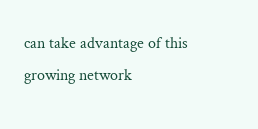can take advantage of this growing network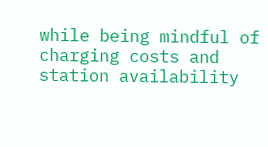while being mindful of charging costs and station availability